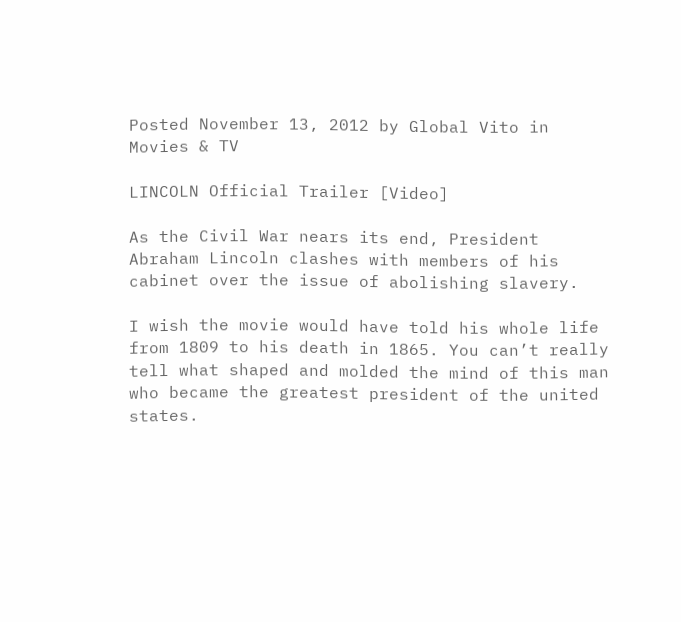Posted November 13, 2012 by Global Vito in Movies & TV

LINCOLN Official Trailer [Video]

As the Civil War nears its end, President Abraham Lincoln clashes with members of his cabinet over the issue of abolishing slavery.

I wish the movie would have told his whole life from 1809 to his death in 1865. You can’t really tell what shaped and molded the mind of this man who became the greatest president of the united states.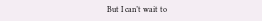But I can’t wait to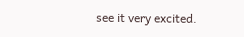see it very excited.